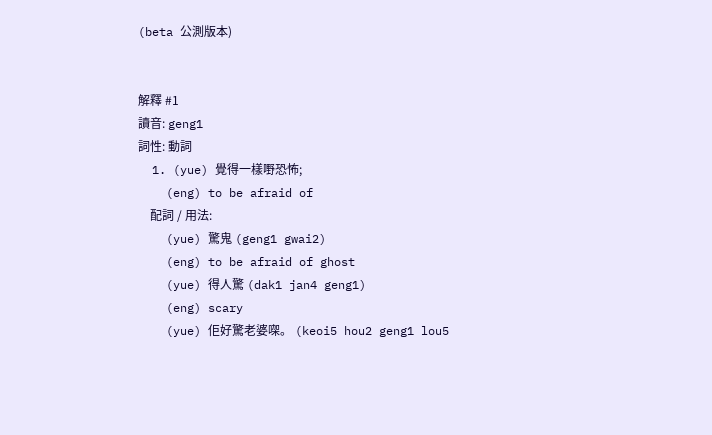(beta 公測版本)


解釋 #1
讀音: geng1
詞性: 動詞
  1. (yue) 覺得一樣嘢恐怖;
    (eng) to be afraid of
    配詞 / 用法:
    (yue) 驚鬼 (geng1 gwai2)
    (eng) to be afraid of ghost
    (yue) 得人驚 (dak1 jan4 geng1)
    (eng) scary
    (yue) 佢好驚老婆㗎。 (keoi5 hou2 geng1 lou5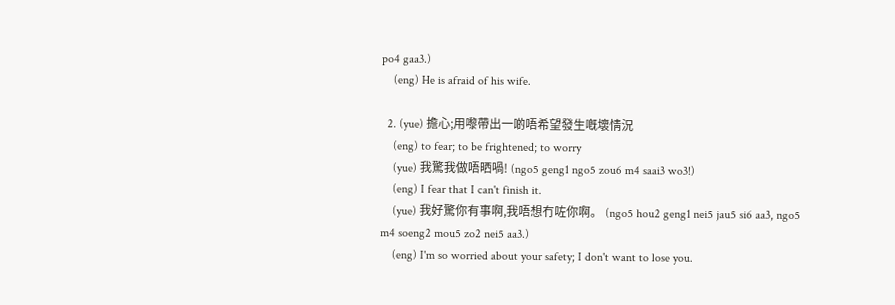po4 gaa3.)
    (eng) He is afraid of his wife.

  2. (yue) 擔心;用嚟帶出一啲唔希望發生嘅壞情況
    (eng) to fear; to be frightened; to worry
    (yue) 我驚我做唔晒喎! (ngo5 geng1 ngo5 zou6 m4 saai3 wo3!)
    (eng) I fear that I can't finish it.
    (yue) 我好驚你有事啊,我唔想冇咗你啊。 (ngo5 hou2 geng1 nei5 jau5 si6 aa3, ngo5 m4 soeng2 mou5 zo2 nei5 aa3.)
    (eng) I'm so worried about your safety; I don't want to lose you.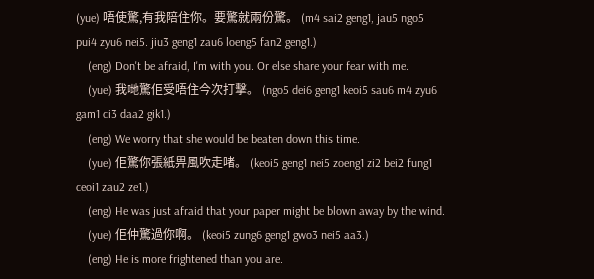(yue) 唔使驚,有我陪住你。要驚就兩份驚。 (m4 sai2 geng1, jau5 ngo5 pui4 zyu6 nei5. jiu3 geng1 zau6 loeng5 fan2 geng1.)
    (eng) Don't be afraid, I'm with you. Or else share your fear with me.
    (yue) 我哋驚佢受唔住今次打擊。 (ngo5 dei6 geng1 keoi5 sau6 m4 zyu6 gam1 ci3 daa2 gik1.)
    (eng) We worry that she would be beaten down this time.
    (yue) 佢驚你張紙畀風吹走啫。 (keoi5 geng1 nei5 zoeng1 zi2 bei2 fung1 ceoi1 zau2 ze1.)
    (eng) He was just afraid that your paper might be blown away by the wind.
    (yue) 佢仲驚過你啊。 (keoi5 zung6 geng1 gwo3 nei5 aa3.)
    (eng) He is more frightened than you are.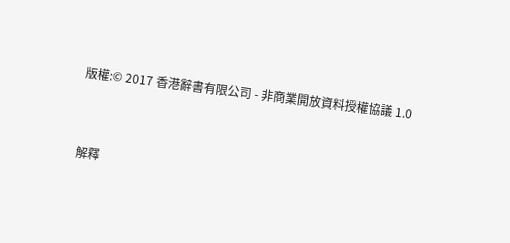版權:© 2017 香港辭書有限公司 - 非商業開放資料授權協議 1.0


解釋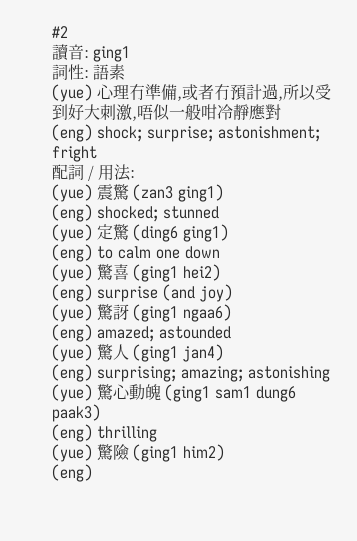#2
讀音: ging1
詞性: 語素
(yue) 心理冇準備,或者冇預計過,所以受到好大刺激,唔似一般咁冷靜應對
(eng) shock; surprise; astonishment; fright
配詞 / 用法:
(yue) 震驚 (zan3 ging1)
(eng) shocked; stunned
(yue) 定驚 (ding6 ging1)
(eng) to calm one down
(yue) 驚喜 (ging1 hei2)
(eng) surprise (and joy)
(yue) 驚訝 (ging1 ngaa6)
(eng) amazed; astounded
(yue) 驚人 (ging1 jan4)
(eng) surprising; amazing; astonishing
(yue) 驚心動魄 (ging1 sam1 dung6 paak3)
(eng) thrilling
(yue) 驚險 (ging1 him2)
(eng)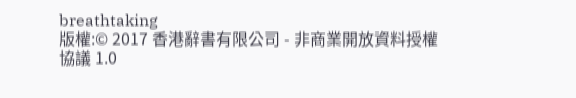breathtaking
版權:© 2017 香港辭書有限公司 - 非商業開放資料授權協議 1.0